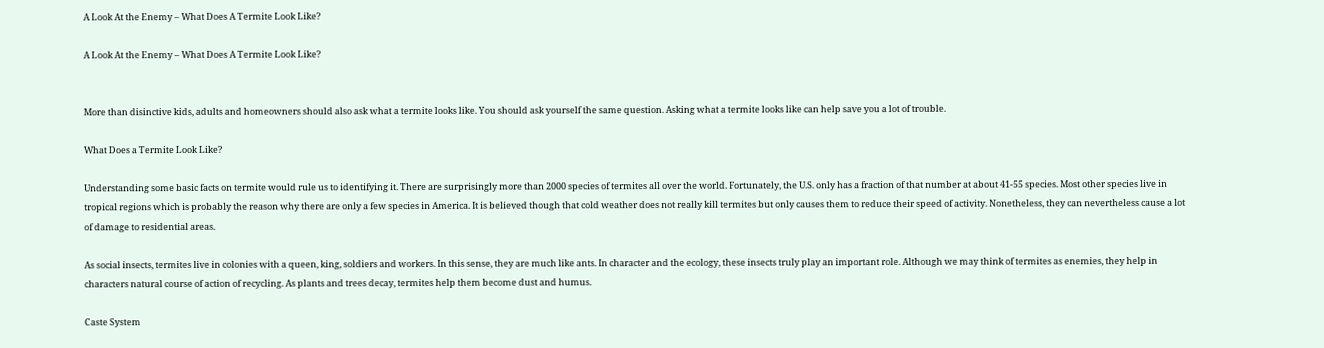A Look At the Enemy – What Does A Termite Look Like?

A Look At the Enemy – What Does A Termite Look Like?


More than disinctive kids, adults and homeowners should also ask what a termite looks like. You should ask yourself the same question. Asking what a termite looks like can help save you a lot of trouble.

What Does a Termite Look Like?

Understanding some basic facts on termite would rule us to identifying it. There are surprisingly more than 2000 species of termites all over the world. Fortunately, the U.S. only has a fraction of that number at about 41-55 species. Most other species live in tropical regions which is probably the reason why there are only a few species in America. It is believed though that cold weather does not really kill termites but only causes them to reduce their speed of activity. Nonetheless, they can nevertheless cause a lot of damage to residential areas.

As social insects, termites live in colonies with a queen, king, soldiers and workers. In this sense, they are much like ants. In character and the ecology, these insects truly play an important role. Although we may think of termites as enemies, they help in characters natural course of action of recycling. As plants and trees decay, termites help them become dust and humus.

Caste System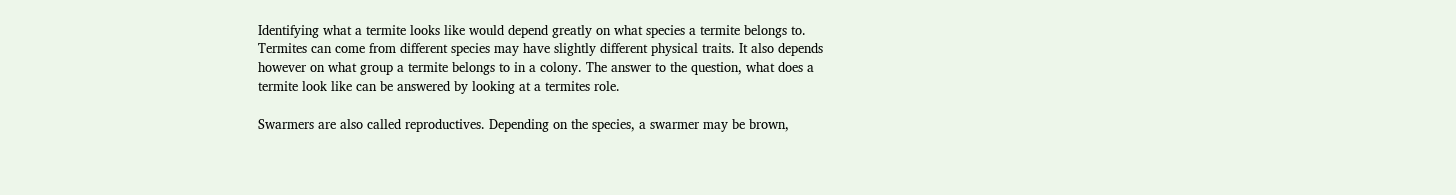Identifying what a termite looks like would depend greatly on what species a termite belongs to. Termites can come from different species may have slightly different physical traits. It also depends however on what group a termite belongs to in a colony. The answer to the question, what does a termite look like can be answered by looking at a termites role.

Swarmers are also called reproductives. Depending on the species, a swarmer may be brown,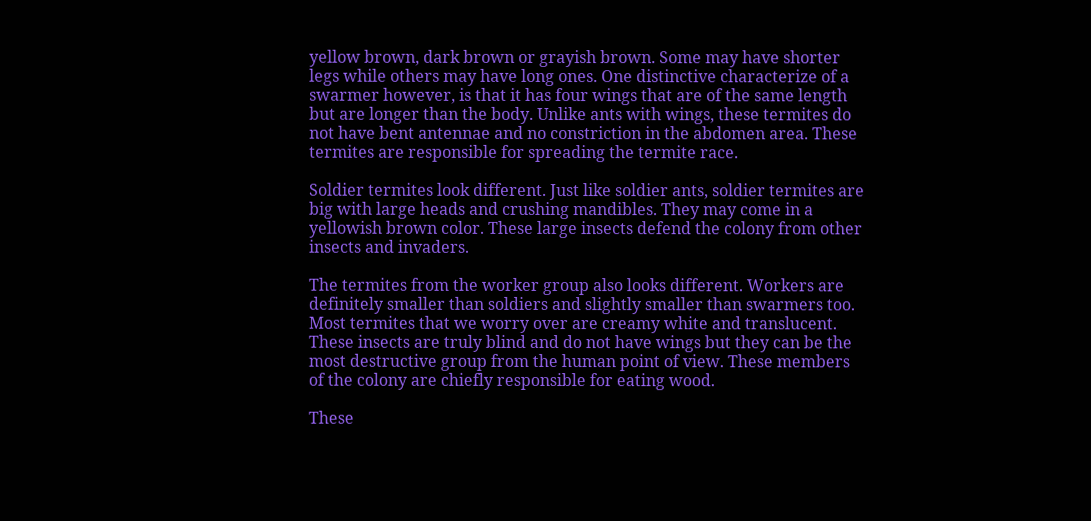yellow brown, dark brown or grayish brown. Some may have shorter legs while others may have long ones. One distinctive characterize of a swarmer however, is that it has four wings that are of the same length but are longer than the body. Unlike ants with wings, these termites do not have bent antennae and no constriction in the abdomen area. These termites are responsible for spreading the termite race.

Soldier termites look different. Just like soldier ants, soldier termites are big with large heads and crushing mandibles. They may come in a yellowish brown color. These large insects defend the colony from other insects and invaders.

The termites from the worker group also looks different. Workers are definitely smaller than soldiers and slightly smaller than swarmers too. Most termites that we worry over are creamy white and translucent. These insects are truly blind and do not have wings but they can be the most destructive group from the human point of view. These members of the colony are chiefly responsible for eating wood.

These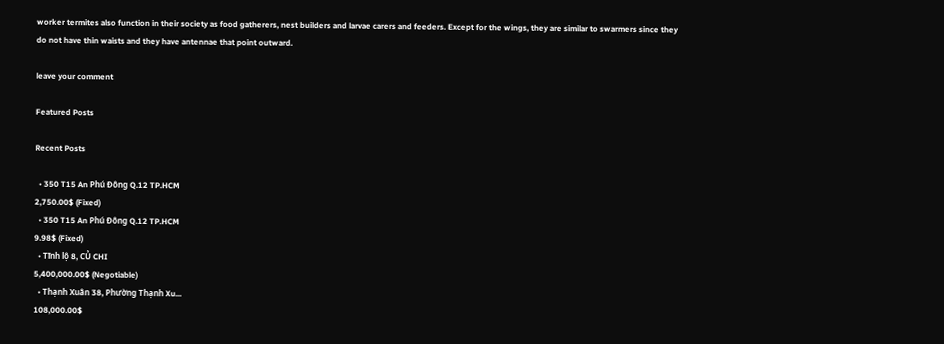worker termites also function in their society as food gatherers, nest builders and larvae carers and feeders. Except for the wings, they are similar to swarmers since they do not have thin waists and they have antennae that point outward.

leave your comment

Featured Posts

Recent Posts

  • 350 T15 An Phú Đông Q.12 TP.HCM
2,750.00$ (Fixed)
  • 350 T15 An Phú Đông Q.12 TP.HCM
9.98$ (Fixed)
  • Tĩnh lộ 8, CỦ CHI
5,400,000.00$ (Negotiable)
  • Thạnh Xuân 38, Phường Thạnh Xu...
108,000.00$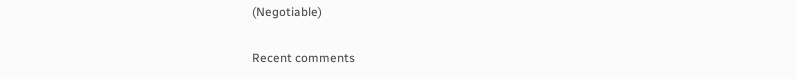(Negotiable)

Recent comments